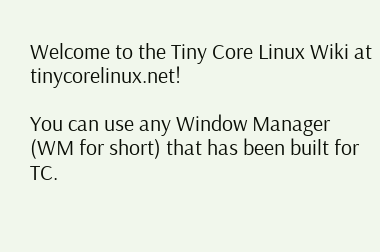Welcome to the Tiny Core Linux Wiki at tinycorelinux.net!

You can use any Window Manager (WM for short) that has been built for TC.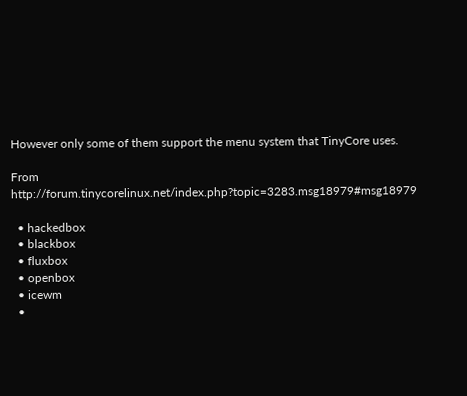However only some of them support the menu system that TinyCore uses.

From http://forum.tinycorelinux.net/index.php?topic=3283.msg18979#msg18979

  • hackedbox
  • blackbox
  • fluxbox
  • openbox
  • icewm
  •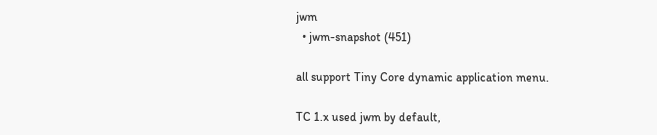jwm
  • jwm-snapshot (451)

all support Tiny Core dynamic application menu.

TC 1.x used jwm by default,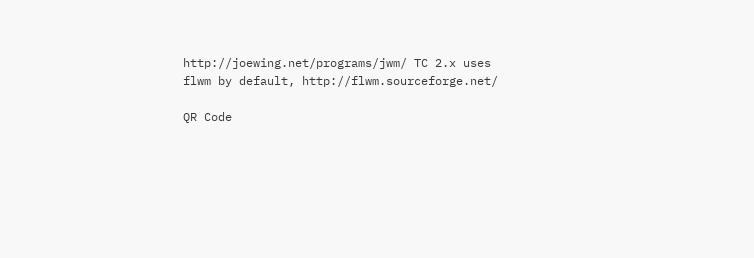http://joewing.net/programs/jwm/ TC 2.x uses flwm by default, http://flwm.sourceforge.net/

QR Code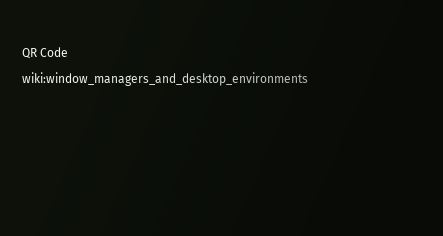QR Code wiki:window_managers_and_desktop_environments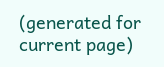(generated for current page)